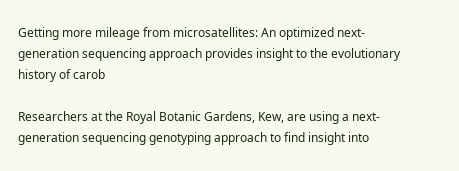Getting more mileage from microsatellites: An optimized next-generation sequencing approach provides insight to the evolutionary history of carob

Researchers at the Royal Botanic Gardens, Kew, are using a next-generation sequencing genotyping approach to find insight into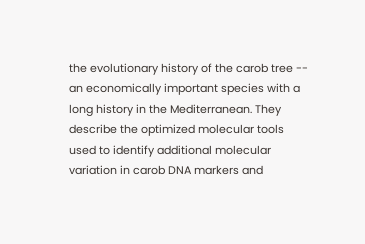the evolutionary history of the carob tree -- an economically important species with a long history in the Mediterranean. They describe the optimized molecular tools used to identify additional molecular variation in carob DNA markers and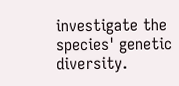investigate the species' genetic diversity.